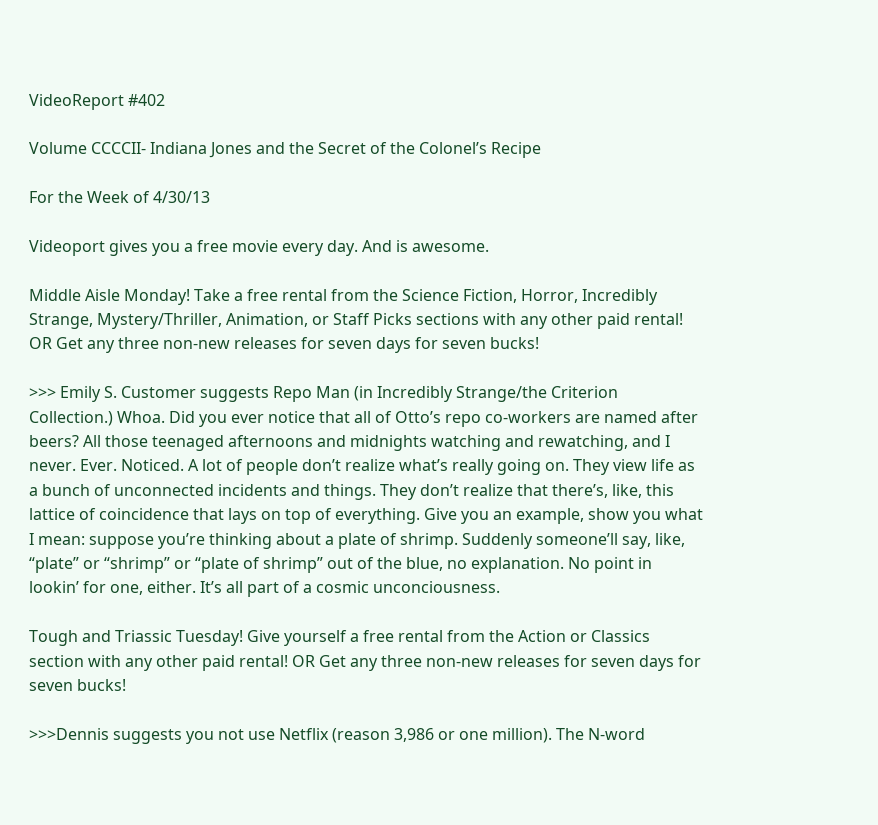VideoReport #402

Volume CCCCII- Indiana Jones and the Secret of the Colonel’s Recipe

For the Week of 4/30/13

Videoport gives you a free movie every day. And is awesome.

Middle Aisle Monday! Take a free rental from the Science Fiction, Horror, Incredibly Strange, Mystery/Thriller, Animation, or Staff Picks sections with any other paid rental! OR Get any three non-new releases for seven days for seven bucks!

>>> Emily S. Customer suggests Repo Man (in Incredibly Strange/the Criterion Collection.) Whoa. Did you ever notice that all of Otto’s repo co-workers are named after beers? All those teenaged afternoons and midnights watching and rewatching, and I never. Ever. Noticed. A lot of people don’t realize what’s really going on. They view life as a bunch of unconnected incidents and things. They don’t realize that there’s, like, this lattice of coincidence that lays on top of everything. Give you an example, show you what I mean: suppose you’re thinking about a plate of shrimp. Suddenly someone’ll say, like, “plate” or “shrimp” or “plate of shrimp” out of the blue, no explanation. No point in lookin’ for one, either. It’s all part of a cosmic unconciousness.

Tough and Triassic Tuesday! Give yourself a free rental from the Action or Classics section with any other paid rental! OR Get any three non-new releases for seven days for seven bucks!

>>>Dennis suggests you not use Netflix (reason 3,986 or one million). The N-word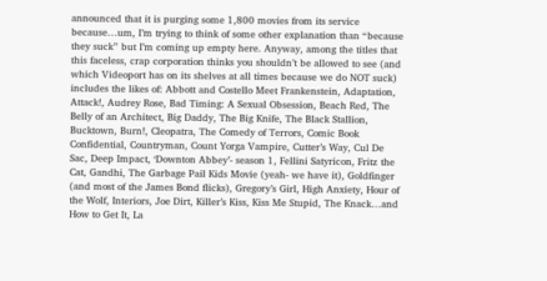announced that it is purging some 1,800 movies from its service because…um, I’m trying to think of some other explanation than “because they suck” but I’m coming up empty here. Anyway, among the titles that this faceless, crap corporation thinks you shouldn’t be allowed to see (and which Videoport has on its shelves at all times because we do NOT suck) includes the likes of: Abbott and Costello Meet Frankenstein, Adaptation, Attack!, Audrey Rose, Bad Timing: A Sexual Obsession, Beach Red, The Belly of an Architect, Big Daddy, The Big Knife, The Black Stallion, Bucktown, Burn!, Cleopatra, The Comedy of Terrors, Comic Book Confidential, Countryman, Count Yorga Vampire, Cutter’s Way, Cul De Sac, Deep Impact, ‘Downton Abbey’- season 1, Fellini Satyricon, Fritz the Cat, Gandhi, The Garbage Pail Kids Movie (yeah- we have it), Goldfinger (and most of the James Bond flicks), Gregory’s Girl, High Anxiety, Hour of the Wolf, Interiors, Joe Dirt, Killer’s Kiss, Kiss Me Stupid, The Knack…and How to Get It, La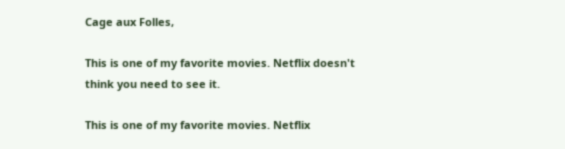Cage aux Folles,

This is one of my favorite movies. Netflix doesn't think you need to see it.

This is one of my favorite movies. Netflix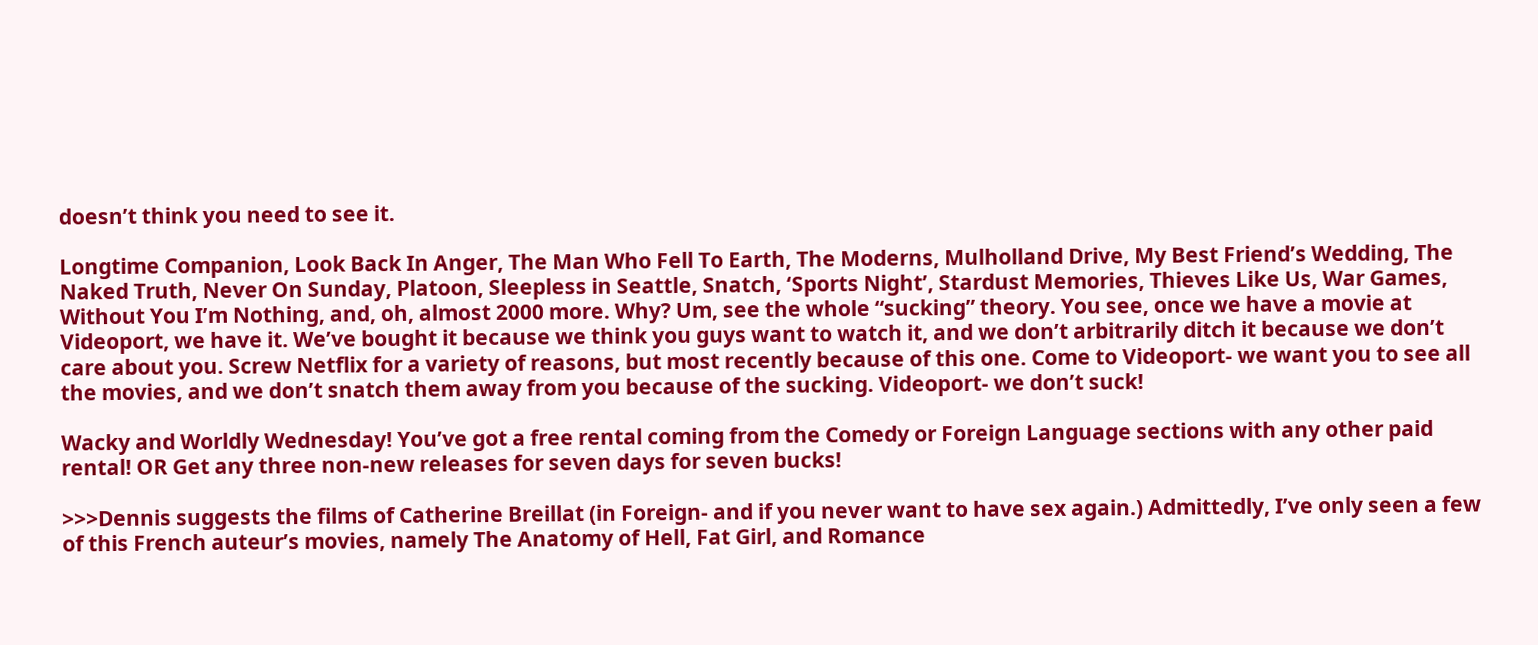doesn’t think you need to see it.

Longtime Companion, Look Back In Anger, The Man Who Fell To Earth, The Moderns, Mulholland Drive, My Best Friend’s Wedding, The Naked Truth, Never On Sunday, Platoon, Sleepless in Seattle, Snatch, ‘Sports Night’, Stardust Memories, Thieves Like Us, War Games, Without You I’m Nothing, and, oh, almost 2000 more. Why? Um, see the whole “sucking” theory. You see, once we have a movie at Videoport, we have it. We’ve bought it because we think you guys want to watch it, and we don’t arbitrarily ditch it because we don’t care about you. Screw Netflix for a variety of reasons, but most recently because of this one. Come to Videoport- we want you to see all the movies, and we don’t snatch them away from you because of the sucking. Videoport- we don’t suck!

Wacky and Worldly Wednesday! You’ve got a free rental coming from the Comedy or Foreign Language sections with any other paid rental! OR Get any three non-new releases for seven days for seven bucks!

>>>Dennis suggests the films of Catherine Breillat (in Foreign- and if you never want to have sex again.) Admittedly, I’ve only seen a few of this French auteur’s movies, namely The Anatomy of Hell, Fat Girl, and Romance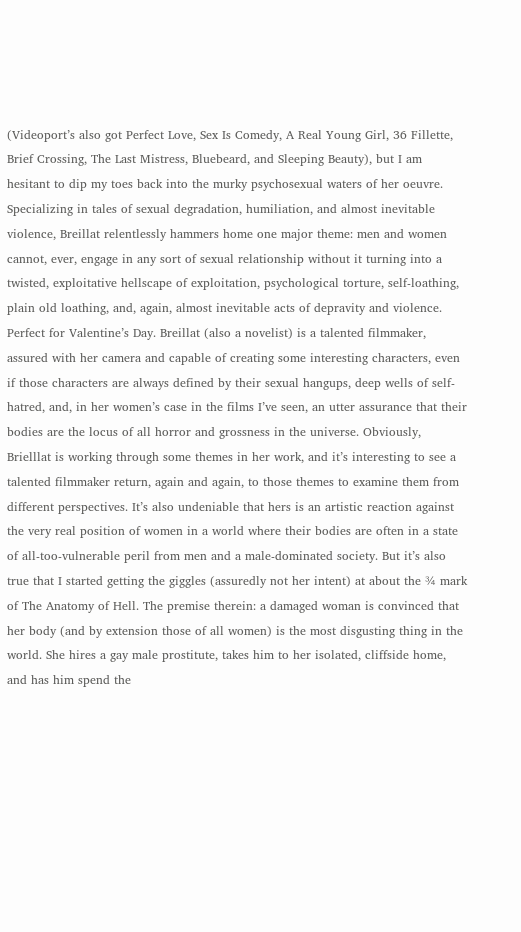(Videoport’s also got Perfect Love, Sex Is Comedy, A Real Young Girl, 36 Fillette, Brief Crossing, The Last Mistress, Bluebeard, and Sleeping Beauty), but I am hesitant to dip my toes back into the murky psychosexual waters of her oeuvre. Specializing in tales of sexual degradation, humiliation, and almost inevitable violence, Breillat relentlessly hammers home one major theme: men and women cannot, ever, engage in any sort of sexual relationship without it turning into a twisted, exploitative hellscape of exploitation, psychological torture, self-loathing, plain old loathing, and, again, almost inevitable acts of depravity and violence. Perfect for Valentine’s Day. Breillat (also a novelist) is a talented filmmaker, assured with her camera and capable of creating some interesting characters, even if those characters are always defined by their sexual hangups, deep wells of self-hatred, and, in her women’s case in the films I’ve seen, an utter assurance that their bodies are the locus of all horror and grossness in the universe. Obviously, Brielllat is working through some themes in her work, and it’s interesting to see a talented filmmaker return, again and again, to those themes to examine them from different perspectives. It’s also undeniable that hers is an artistic reaction against the very real position of women in a world where their bodies are often in a state of all-too-vulnerable peril from men and a male-dominated society. But it’s also true that I started getting the giggles (assuredly not her intent) at about the ¾ mark of The Anatomy of Hell. The premise therein: a damaged woman is convinced that her body (and by extension those of all women) is the most disgusting thing in the world. She hires a gay male prostitute, takes him to her isolated, cliffside home, and has him spend the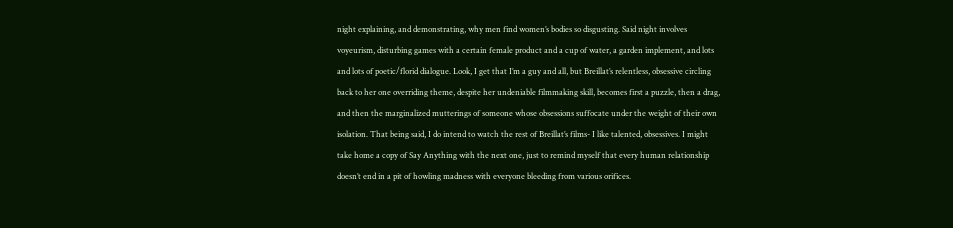night explaining, and demonstrating, why men find women’s bodies so disgusting. Said night involves voyeurism, disturbing games with a certain female product and a cup of water, a garden implement, and lots and lots of poetic/florid dialogue. Look, I get that I’m a guy and all, but Breillat’s relentless, obsessive circling back to her one overriding theme, despite her undeniable filmmaking skill, becomes first a puzzle, then a drag, and then the marginalized mutterings of someone whose obsessions suffocate under the weight of their own isolation. That being said, I do intend to watch the rest of Breillat’s films- I like talented, obsessives. I might take home a copy of Say Anything with the next one, just to remind myself that every human relationship doesn’t end in a pit of howling madness with everyone bleeding from various orifices.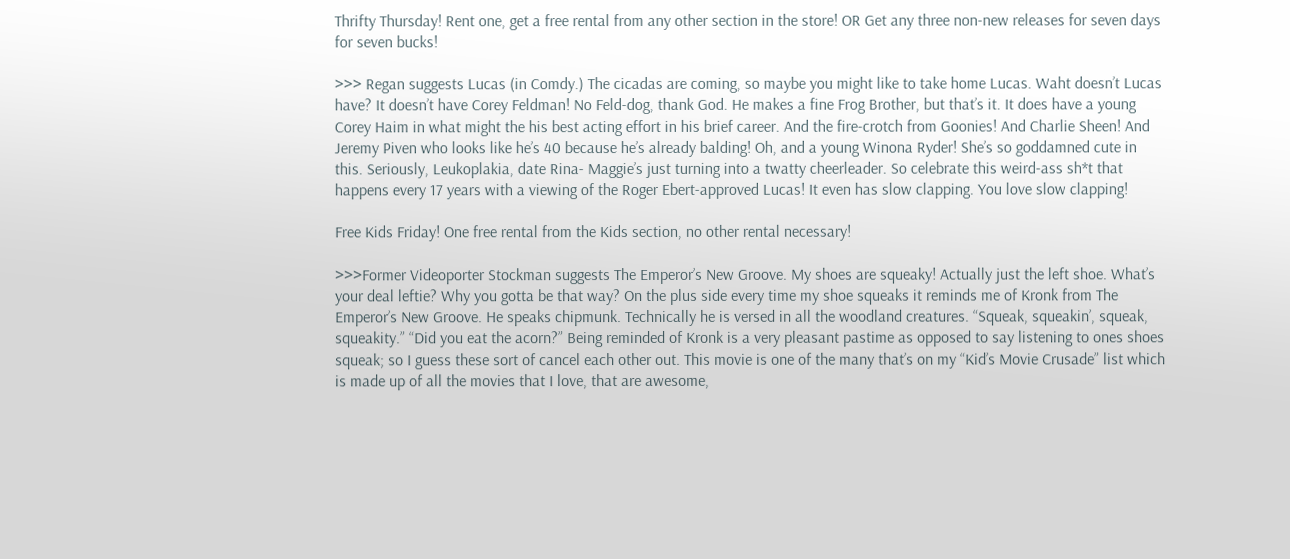Thrifty Thursday! Rent one, get a free rental from any other section in the store! OR Get any three non-new releases for seven days for seven bucks!

>>> Regan suggests Lucas (in Comdy.) The cicadas are coming, so maybe you might like to take home Lucas. Waht doesn’t Lucas have? It doesn’t have Corey Feldman! No Feld-dog, thank God. He makes a fine Frog Brother, but that’s it. It does have a young Corey Haim in what might the his best acting effort in his brief career. And the fire-crotch from Goonies! And Charlie Sheen! And Jeremy Piven who looks like he’s 40 because he’s already balding! Oh, and a young Winona Ryder! She’s so goddamned cute in this. Seriously, Leukoplakia, date Rina- Maggie’s just turning into a twatty cheerleader. So celebrate this weird-ass sh*t that happens every 17 years with a viewing of the Roger Ebert-approved Lucas! It even has slow clapping. You love slow clapping!

Free Kids Friday! One free rental from the Kids section, no other rental necessary!

>>>Former Videoporter Stockman suggests The Emperor’s New Groove. My shoes are squeaky! Actually just the left shoe. What’s your deal leftie? Why you gotta be that way? On the plus side every time my shoe squeaks it reminds me of Kronk from The Emperor’s New Groove. He speaks chipmunk. Technically he is versed in all the woodland creatures. “Squeak, squeakin’, squeak, squeakity.” “Did you eat the acorn?” Being reminded of Kronk is a very pleasant pastime as opposed to say listening to ones shoes squeak; so I guess these sort of cancel each other out. This movie is one of the many that’s on my “Kid’s Movie Crusade” list which is made up of all the movies that I love, that are awesome,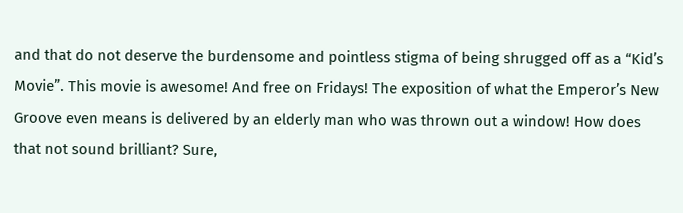and that do not deserve the burdensome and pointless stigma of being shrugged off as a “Kid’s Movie”. This movie is awesome! And free on Fridays! The exposition of what the Emperor’s New Groove even means is delivered by an elderly man who was thrown out a window! How does that not sound brilliant? Sure,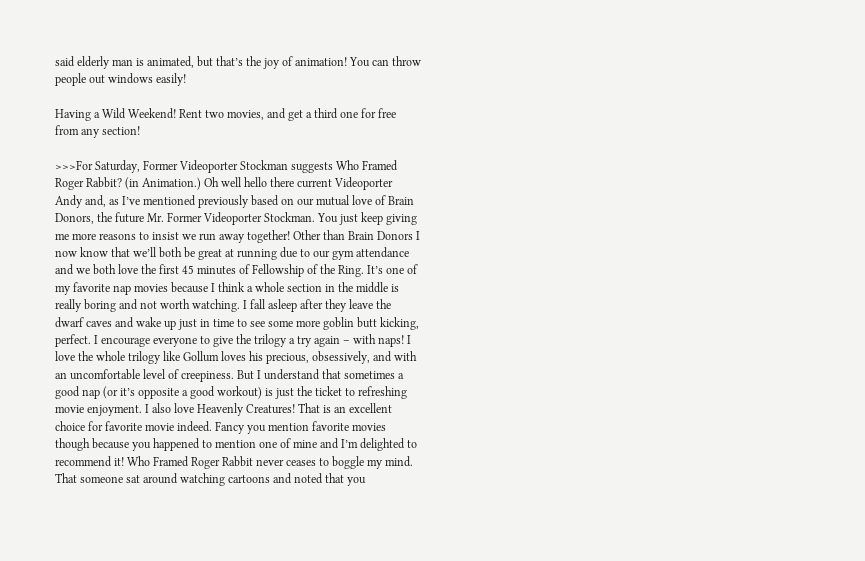said elderly man is animated, but that’s the joy of animation! You can throw people out windows easily!

Having a Wild Weekend! Rent two movies, and get a third one for free from any section!

>>>For Saturday, Former Videoporter Stockman suggests Who Framed Roger Rabbit? (in Animation.) Oh well hello there current Videoporter Andy and, as I’ve mentioned previously based on our mutual love of Brain Donors, the future Mr. Former Videoporter Stockman. You just keep giving me more reasons to insist we run away together! Other than Brain Donors I now know that we’ll both be great at running due to our gym attendance and we both love the first 45 minutes of Fellowship of the Ring. It’s one of my favorite nap movies because I think a whole section in the middle is really boring and not worth watching. I fall asleep after they leave the dwarf caves and wake up just in time to see some more goblin butt kicking, perfect. I encourage everyone to give the trilogy a try again – with naps! I love the whole trilogy like Gollum loves his precious, obsessively, and with an uncomfortable level of creepiness. But I understand that sometimes a good nap (or it’s opposite a good workout) is just the ticket to refreshing movie enjoyment. I also love Heavenly Creatures! That is an excellent choice for favorite movie indeed. Fancy you mention favorite movies though because you happened to mention one of mine and I’m delighted to recommend it! Who Framed Roger Rabbit never ceases to boggle my mind. That someone sat around watching cartoons and noted that you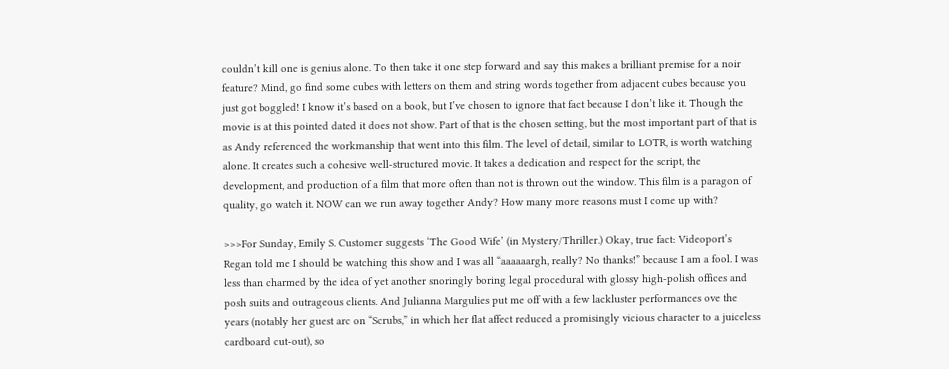couldn’t kill one is genius alone. To then take it one step forward and say this makes a brilliant premise for a noir feature? Mind, go find some cubes with letters on them and string words together from adjacent cubes because you just got boggled! I know it’s based on a book, but I’ve chosen to ignore that fact because I don’t like it. Though the movie is at this pointed dated it does not show. Part of that is the chosen setting, but the most important part of that is as Andy referenced the workmanship that went into this film. The level of detail, similar to LOTR, is worth watching alone. It creates such a cohesive well-structured movie. It takes a dedication and respect for the script, the development, and production of a film that more often than not is thrown out the window. This film is a paragon of quality, go watch it. NOW can we run away together Andy? How many more reasons must I come up with?

>>>For Sunday, Emily S. Customer suggests ‘The Good Wife’ (in Mystery/Thriller.) Okay, true fact: Videoport’s Regan told me I should be watching this show and I was all “aaaaaargh, really? No thanks!” because I am a fool. I was less than charmed by the idea of yet another snoringly boring legal procedural with glossy high-polish offices and posh suits and outrageous clients. And Julianna Margulies put me off with a few lackluster performances ove the years (notably her guest arc on “Scrubs,” in which her flat affect reduced a promisingly vicious character to a juiceless cardboard cut-out), so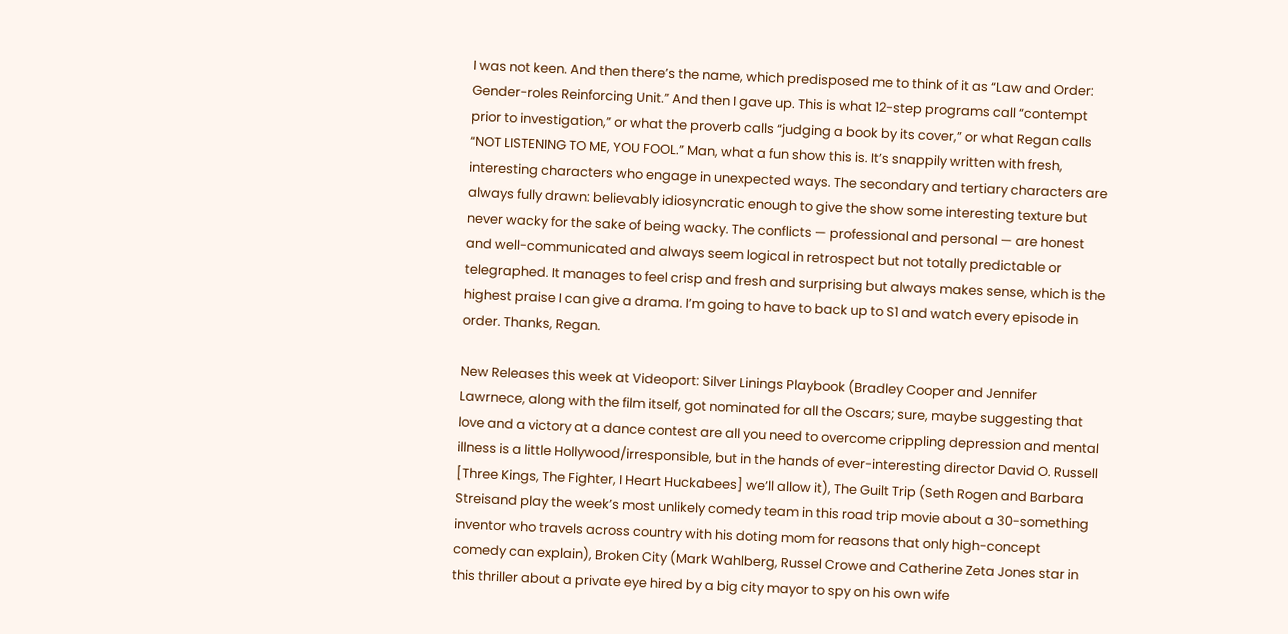I was not keen. And then there’s the name, which predisposed me to think of it as “Law and Order: Gender-roles Reinforcing Unit.” And then I gave up. This is what 12-step programs call “contempt prior to investigation,” or what the proverb calls “judging a book by its cover,” or what Regan calls “NOT LISTENING TO ME, YOU FOOL.” Man, what a fun show this is. It’s snappily written with fresh, interesting characters who engage in unexpected ways. The secondary and tertiary characters are always fully drawn: believably idiosyncratic enough to give the show some interesting texture but never wacky for the sake of being wacky. The conflicts — professional and personal — are honest and well-communicated and always seem logical in retrospect but not totally predictable or telegraphed. It manages to feel crisp and fresh and surprising but always makes sense, which is the highest praise I can give a drama. I’m going to have to back up to S1 and watch every episode in order. Thanks, Regan.

New Releases this week at Videoport: Silver Linings Playbook (Bradley Cooper and Jennifer Lawrnece, along with the film itself, got nominated for all the Oscars; sure, maybe suggesting that love and a victory at a dance contest are all you need to overcome crippling depression and mental illness is a little Hollywood/irresponsible, but in the hands of ever-interesting director David O. Russell [Three Kings, The Fighter, I Heart Huckabees] we’ll allow it), The Guilt Trip (Seth Rogen and Barbara Streisand play the week’s most unlikely comedy team in this road trip movie about a 30-something inventor who travels across country with his doting mom for reasons that only high-concept comedy can explain), Broken City (Mark Wahlberg, Russel Crowe and Catherine Zeta Jones star in this thriller about a private eye hired by a big city mayor to spy on his own wife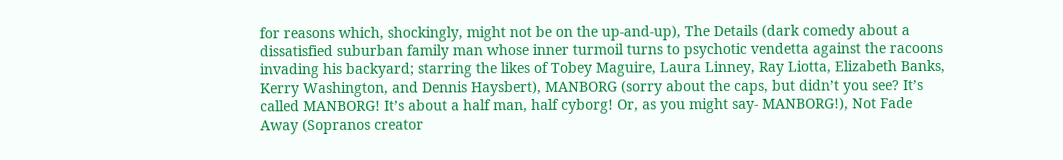for reasons which, shockingly, might not be on the up-and-up), The Details (dark comedy about a dissatisfied suburban family man whose inner turmoil turns to psychotic vendetta against the racoons invading his backyard; starring the likes of Tobey Maguire, Laura Linney, Ray Liotta, Elizabeth Banks, Kerry Washington, and Dennis Haysbert), MANBORG (sorry about the caps, but didn’t you see? It’s called MANBORG! It’s about a half man, half cyborg! Or, as you might say- MANBORG!), Not Fade Away (Sopranos creator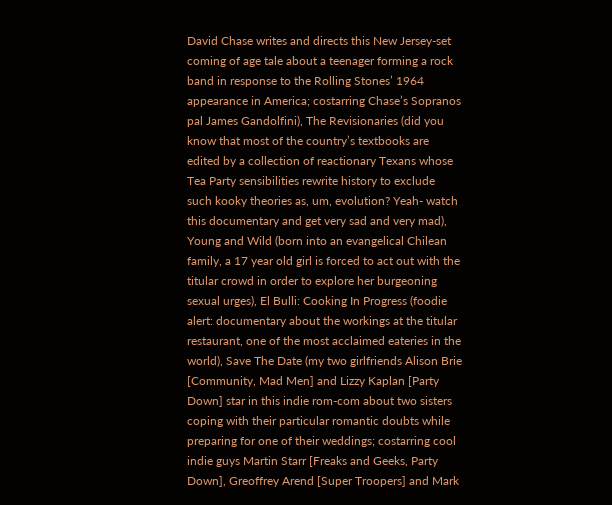David Chase writes and directs this New Jersey-set coming of age tale about a teenager forming a rock band in response to the Rolling Stones’ 1964 appearance in America; costarring Chase’s Sopranos pal James Gandolfini), The Revisionaries (did you know that most of the country’s textbooks are edited by a collection of reactionary Texans whose Tea Party sensibilities rewrite history to exclude such kooky theories as, um, evolution? Yeah- watch this documentary and get very sad and very mad), Young and Wild (born into an evangelical Chilean family, a 17 year old girl is forced to act out with the titular crowd in order to explore her burgeoning sexual urges), El Bulli: Cooking In Progress (foodie alert: documentary about the workings at the titular restaurant, one of the most acclaimed eateries in the world), Save The Date (my two girlfriends Alison Brie [Community, Mad Men] and Lizzy Kaplan [Party Down] star in this indie rom-com about two sisters coping with their particular romantic doubts while preparing for one of their weddings; costarring cool indie guys Martin Starr [Freaks and Geeks, Party Down], Greoffrey Arend [Super Troopers] and Mark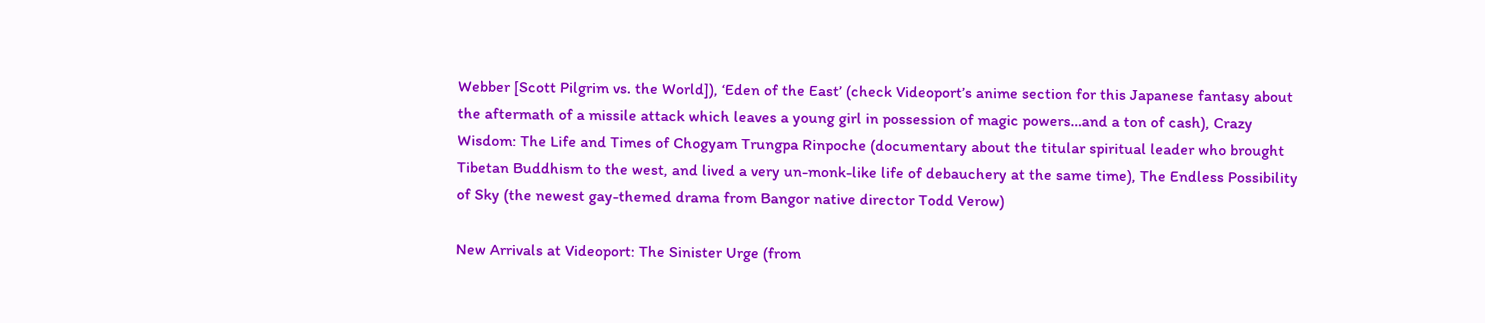Webber [Scott Pilgrim vs. the World]), ‘Eden of the East’ (check Videoport’s anime section for this Japanese fantasy about the aftermath of a missile attack which leaves a young girl in possession of magic powers…and a ton of cash), Crazy Wisdom: The Life and Times of Chogyam Trungpa Rinpoche (documentary about the titular spiritual leader who brought Tibetan Buddhism to the west, and lived a very un-monk-like life of debauchery at the same time), The Endless Possibility of Sky (the newest gay-themed drama from Bangor native director Todd Verow)

New Arrivals at Videoport: The Sinister Urge (from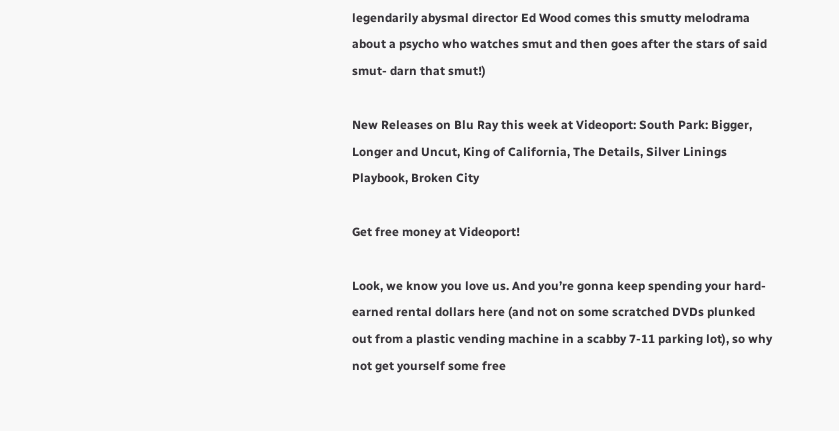legendarily abysmal director Ed Wood comes this smutty melodrama about a psycho who watches smut and then goes after the stars of said smut- darn that smut!)

New Releases on Blu Ray this week at Videoport: South Park: Bigger, Longer and Uncut, King of California, The Details, Silver Linings Playbook, Broken City

Get free money at Videoport!

Look, we know you love us. And you’re gonna keep spending your hard-earned rental dollars here (and not on some scratched DVDs plunked out from a plastic vending machine in a scabby 7-11 parking lot), so why not get yourself some free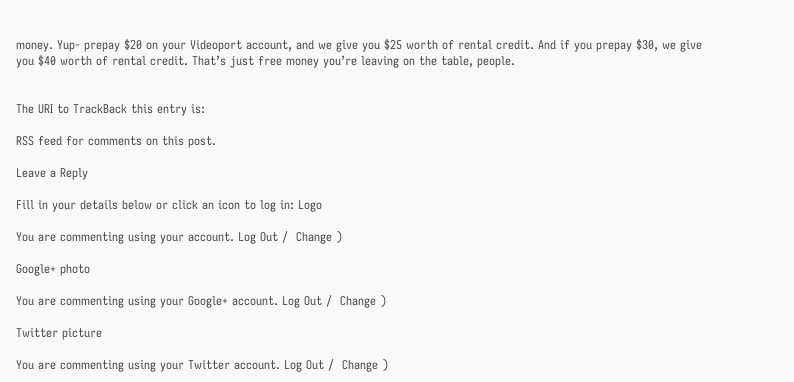money. Yup- prepay $20 on your Videoport account, and we give you $25 worth of rental credit. And if you prepay $30, we give you $40 worth of rental credit. That’s just free money you’re leaving on the table, people.


The URI to TrackBack this entry is:

RSS feed for comments on this post.

Leave a Reply

Fill in your details below or click an icon to log in: Logo

You are commenting using your account. Log Out /  Change )

Google+ photo

You are commenting using your Google+ account. Log Out /  Change )

Twitter picture

You are commenting using your Twitter account. Log Out /  Change )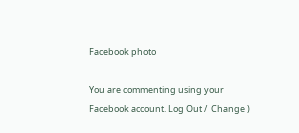Facebook photo

You are commenting using your Facebook account. Log Out /  Change )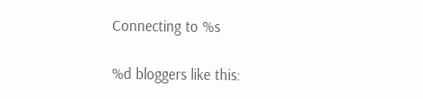Connecting to %s

%d bloggers like this: